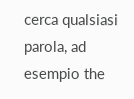cerca qualsiasi parola, ad esempio the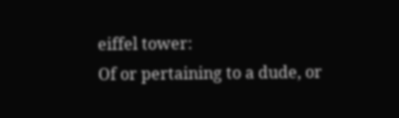eiffel tower:
Of or pertaining to a dude, or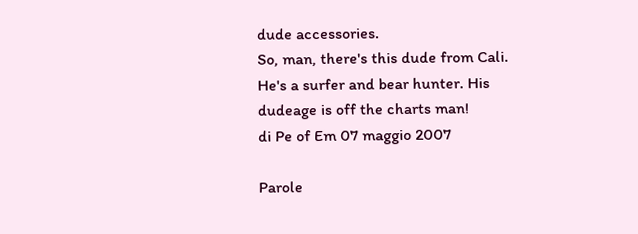dude accessories.
So, man, there's this dude from Cali. He's a surfer and bear hunter. His dudeage is off the charts man!
di Pe of Em 07 maggio 2007

Parole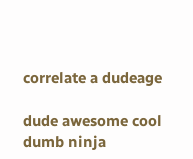correlate a dudeage

dude awesome cool dumb ninja